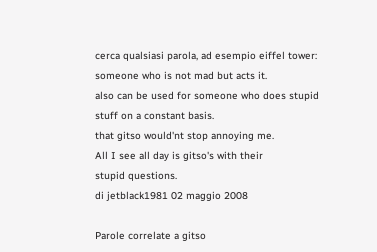cerca qualsiasi parola, ad esempio eiffel tower:
someone who is not mad but acts it.
also can be used for someone who does stupid
stuff on a constant basis.
that gitso would'nt stop annoying me.
All I see all day is gitso's with their
stupid questions.
di jetblack1981 02 maggio 2008

Parole correlate a gitso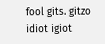fool gits. gitzo idiot igiot